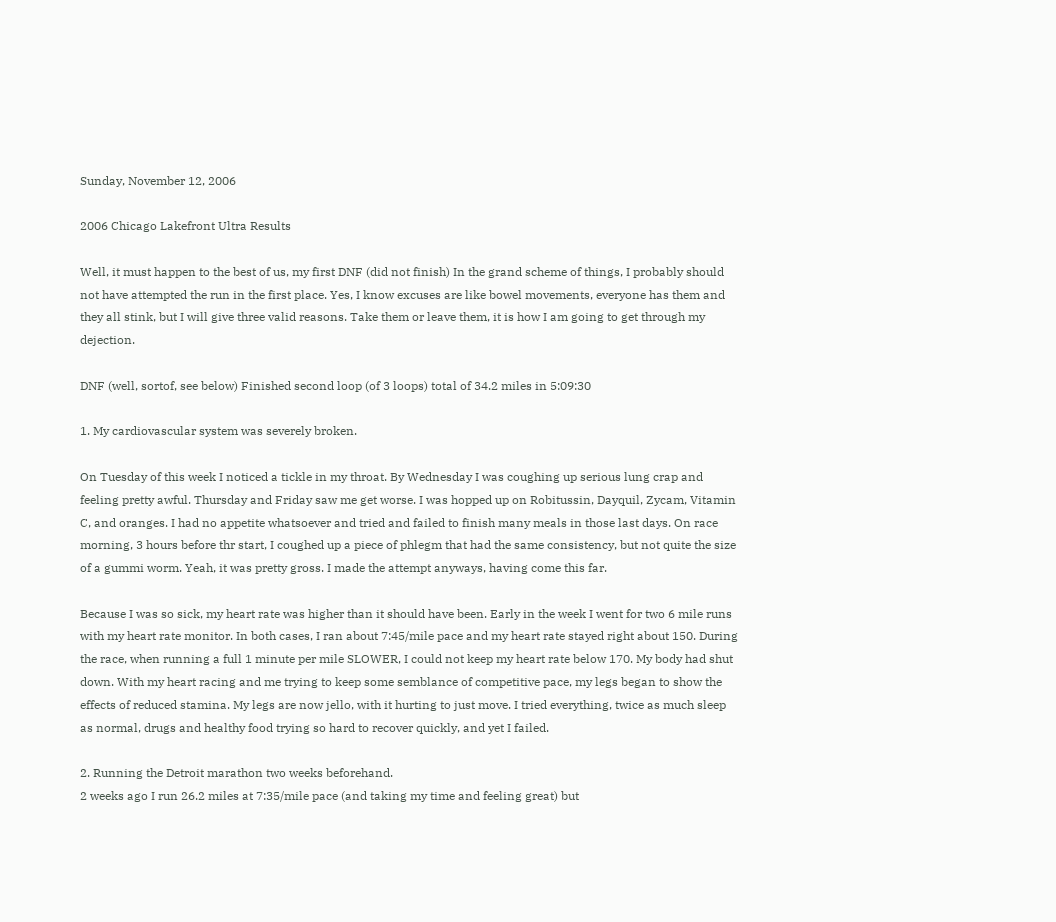Sunday, November 12, 2006

2006 Chicago Lakefront Ultra Results

Well, it must happen to the best of us, my first DNF (did not finish) In the grand scheme of things, I probably should not have attempted the run in the first place. Yes, I know excuses are like bowel movements, everyone has them and they all stink, but I will give three valid reasons. Take them or leave them, it is how I am going to get through my dejection.

DNF (well, sortof, see below) Finished second loop (of 3 loops) total of 34.2 miles in 5:09:30

1. My cardiovascular system was severely broken.

On Tuesday of this week I noticed a tickle in my throat. By Wednesday I was coughing up serious lung crap and feeling pretty awful. Thursday and Friday saw me get worse. I was hopped up on Robitussin, Dayquil, Zycam, Vitamin C, and oranges. I had no appetite whatsoever and tried and failed to finish many meals in those last days. On race morning, 3 hours before thr start, I coughed up a piece of phlegm that had the same consistency, but not quite the size of a gummi worm. Yeah, it was pretty gross. I made the attempt anyways, having come this far.

Because I was so sick, my heart rate was higher than it should have been. Early in the week I went for two 6 mile runs with my heart rate monitor. In both cases, I ran about 7:45/mile pace and my heart rate stayed right about 150. During the race, when running a full 1 minute per mile SLOWER, I could not keep my heart rate below 170. My body had shut down. With my heart racing and me trying to keep some semblance of competitive pace, my legs began to show the effects of reduced stamina. My legs are now jello, with it hurting to just move. I tried everything, twice as much sleep as normal, drugs and healthy food trying so hard to recover quickly, and yet I failed.

2. Running the Detroit marathon two weeks beforehand.
2 weeks ago I run 26.2 miles at 7:35/mile pace (and taking my time and feeling great) but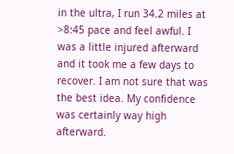in the ultra, I run 34.2 miles at >8:45 pace and feel awful. I was a little injured afterward and it took me a few days to recover. I am not sure that was the best idea. My confidence was certainly way high afterward.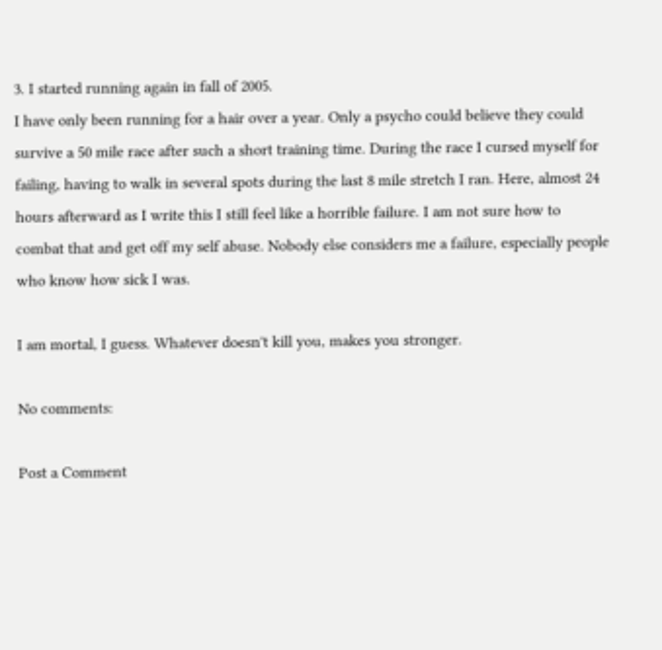3. I started running again in fall of 2005.
I have only been running for a hair over a year. Only a psycho could believe they could survive a 50 mile race after such a short training time. During the race I cursed myself for failing, having to walk in several spots during the last 8 mile stretch I ran. Here, almost 24 hours afterward as I write this I still feel like a horrible failure. I am not sure how to combat that and get off my self abuse. Nobody else considers me a failure, especially people who know how sick I was.

I am mortal, I guess. Whatever doesn't kill you, makes you stronger.

No comments:

Post a Comment